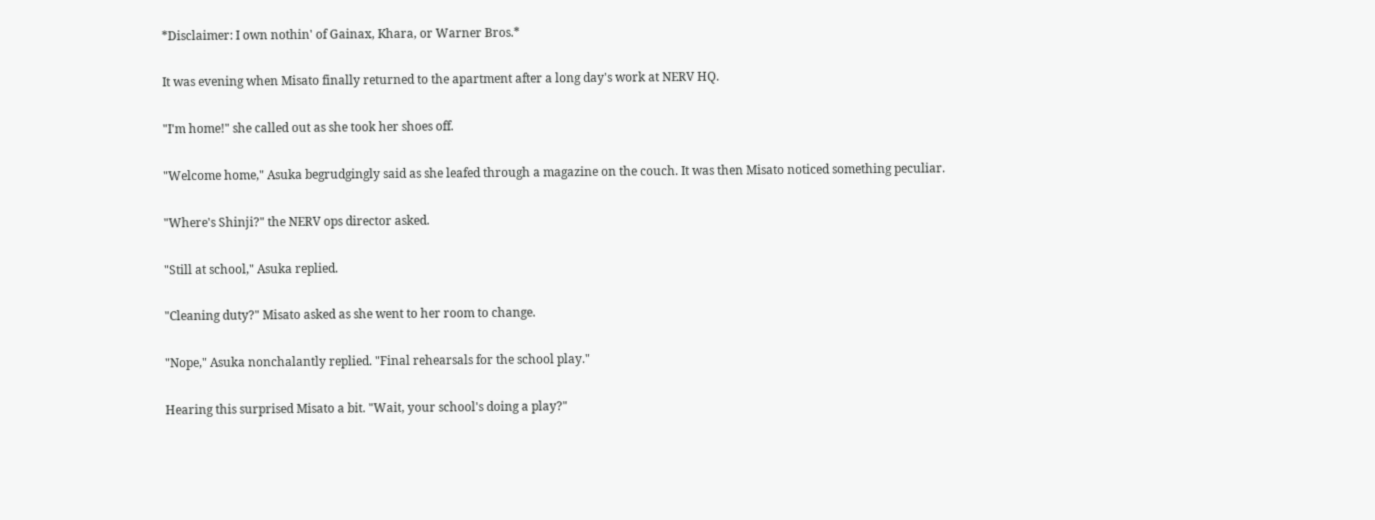*Disclaimer: I own nothin' of Gainax, Khara, or Warner Bros.*

It was evening when Misato finally returned to the apartment after a long day's work at NERV HQ.

"I'm home!" she called out as she took her shoes off.

"Welcome home," Asuka begrudgingly said as she leafed through a magazine on the couch. It was then Misato noticed something peculiar.

"Where's Shinji?" the NERV ops director asked.

"Still at school," Asuka replied.

"Cleaning duty?" Misato asked as she went to her room to change.

"Nope," Asuka nonchalantly replied. "Final rehearsals for the school play."

Hearing this surprised Misato a bit. "Wait, your school's doing a play?"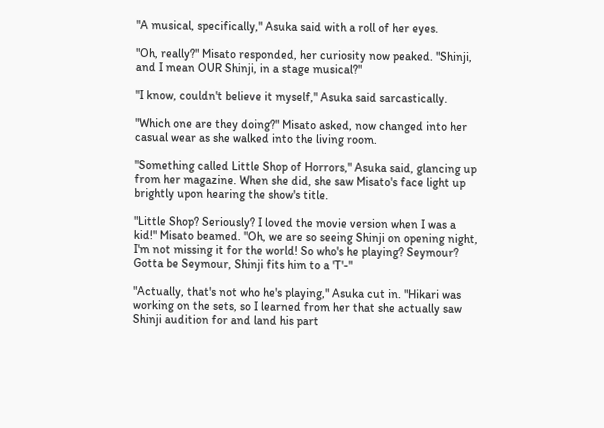"A musical, specifically," Asuka said with a roll of her eyes.

"Oh, really?" Misato responded, her curiosity now peaked. "Shinji, and I mean OUR Shinji, in a stage musical?"

"I know, couldn't believe it myself," Asuka said sarcastically.

"Which one are they doing?" Misato asked, now changed into her casual wear as she walked into the living room.

"Something called Little Shop of Horrors," Asuka said, glancing up from her magazine. When she did, she saw Misato's face light up brightly upon hearing the show's title.

"Little Shop? Seriously? I loved the movie version when I was a kid!" Misato beamed. "Oh, we are so seeing Shinji on opening night, I'm not missing it for the world! So who's he playing? Seymour? Gotta be Seymour, Shinji fits him to a 'T'-"

"Actually, that's not who he's playing," Asuka cut in. "Hikari was working on the sets, so I learned from her that she actually saw Shinji audition for and land his part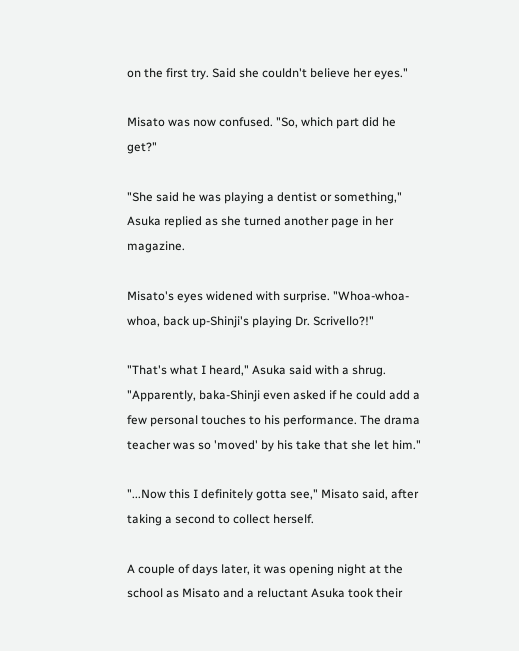on the first try. Said she couldn't believe her eyes."

Misato was now confused. "So, which part did he get?"

"She said he was playing a dentist or something," Asuka replied as she turned another page in her magazine.

Misato's eyes widened with surprise. "Whoa-whoa-whoa, back up-Shinji's playing Dr. Scrivello?!"

"That's what I heard," Asuka said with a shrug. "Apparently, baka-Shinji even asked if he could add a few personal touches to his performance. The drama teacher was so 'moved' by his take that she let him."

"...Now this I definitely gotta see," Misato said, after taking a second to collect herself.

A couple of days later, it was opening night at the school as Misato and a reluctant Asuka took their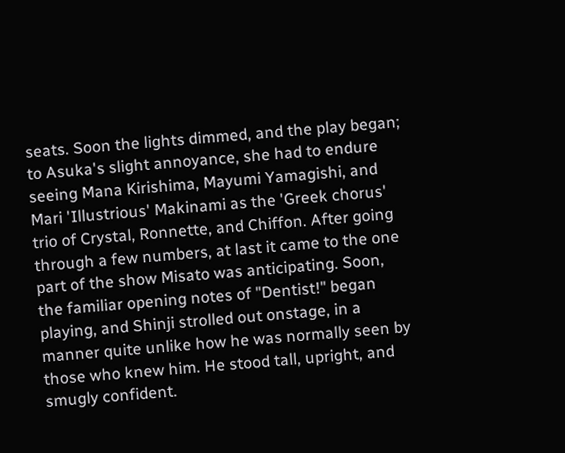seats. Soon the lights dimmed, and the play began; to Asuka's slight annoyance, she had to endure seeing Mana Kirishima, Mayumi Yamagishi, and Mari 'Illustrious' Makinami as the 'Greek chorus' trio of Crystal, Ronnette, and Chiffon. After going through a few numbers, at last it came to the one part of the show Misato was anticipating. Soon, the familiar opening notes of "Dentist!" began playing, and Shinji strolled out onstage, in a manner quite unlike how he was normally seen by those who knew him. He stood tall, upright, and smugly confident.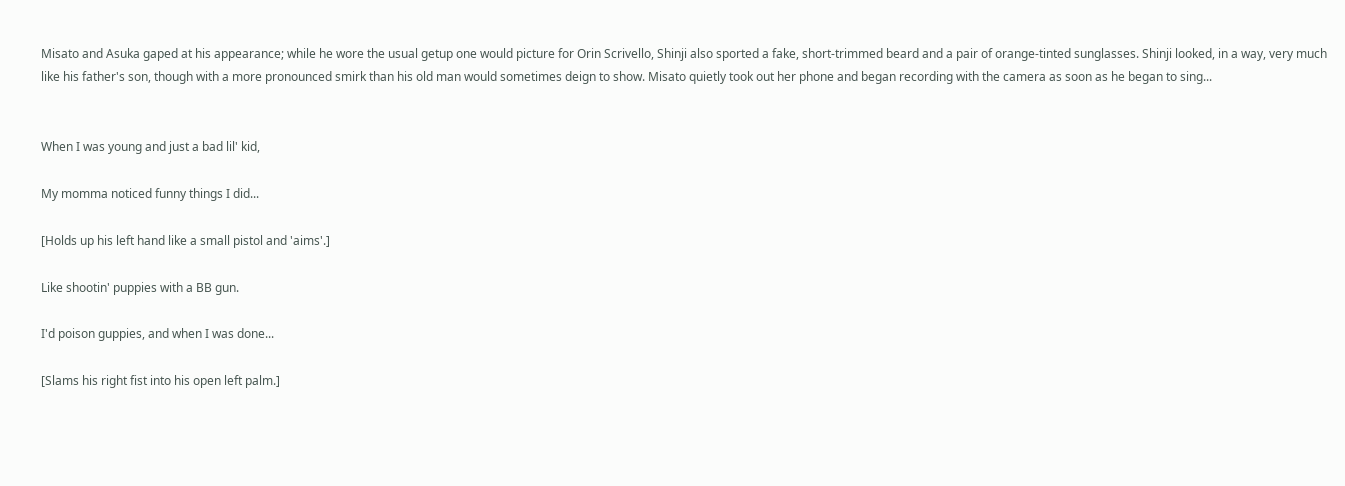Misato and Asuka gaped at his appearance; while he wore the usual getup one would picture for Orin Scrivello, Shinji also sported a fake, short-trimmed beard and a pair of orange-tinted sunglasses. Shinji looked, in a way, very much like his father's son, though with a more pronounced smirk than his old man would sometimes deign to show. Misato quietly took out her phone and began recording with the camera as soon as he began to sing...


When I was young and just a bad lil' kid,

My momma noticed funny things I did...

[Holds up his left hand like a small pistol and 'aims'.]

Like shootin' puppies with a BB gun.

I'd poison guppies, and when I was done...

[Slams his right fist into his open left palm.]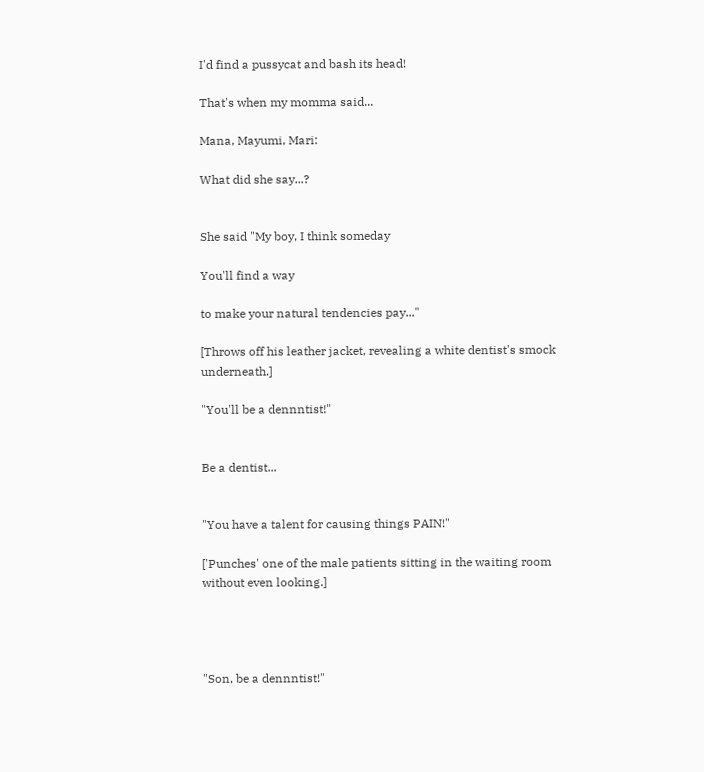I'd find a pussycat and bash its head!

That's when my momma said...

Mana, Mayumi, Mari:

What did she say...?


She said "My boy, I think someday

You'll find a way

to make your natural tendencies pay..."

[Throws off his leather jacket, revealing a white dentist's smock underneath.]

"You'll be a dennntist!"


Be a dentist...


"You have a talent for causing things PAIN!"

['Punches' one of the male patients sitting in the waiting room without even looking.]




"Son, be a dennntist!"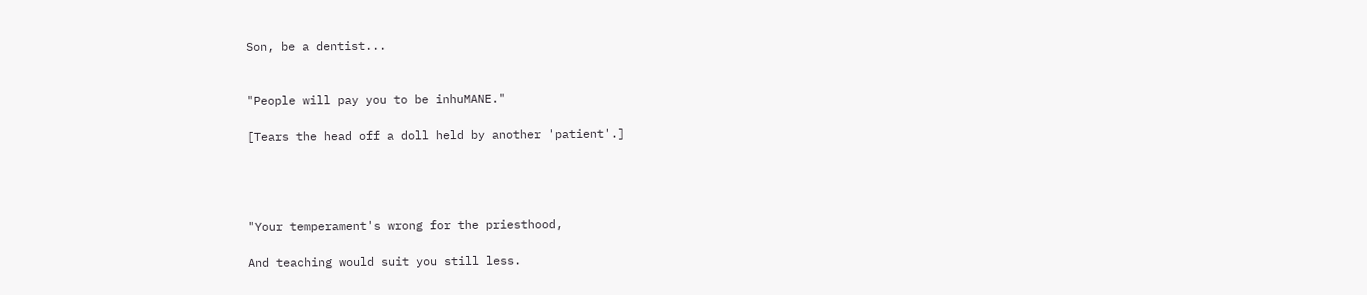Son, be a dentist...


"People will pay you to be inhuMANE."

[Tears the head off a doll held by another 'patient'.]




"Your temperament's wrong for the priesthood,

And teaching would suit you still less.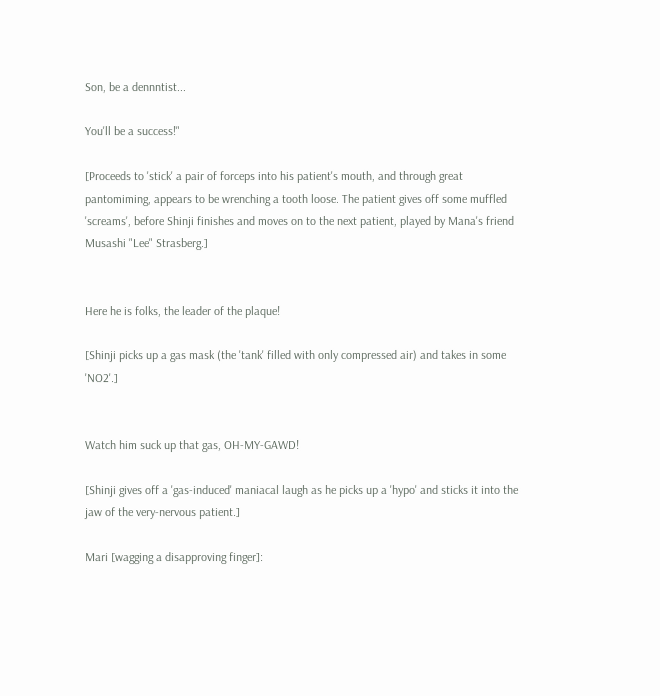Son, be a dennntist...

You'll be a success!"

[Proceeds to 'stick' a pair of forceps into his patient's mouth, and through great pantomiming, appears to be wrenching a tooth loose. The patient gives off some muffled 'screams', before Shinji finishes and moves on to the next patient, played by Mana's friend Musashi "Lee" Strasberg.]


Here he is folks, the leader of the plaque!

[Shinji picks up a gas mask (the 'tank' filled with only compressed air) and takes in some 'NO2'.]


Watch him suck up that gas, OH-MY-GAWD!

[Shinji gives off a 'gas-induced' maniacal laugh as he picks up a 'hypo' and sticks it into the jaw of the very-nervous patient.]

Mari [wagging a disapproving finger]: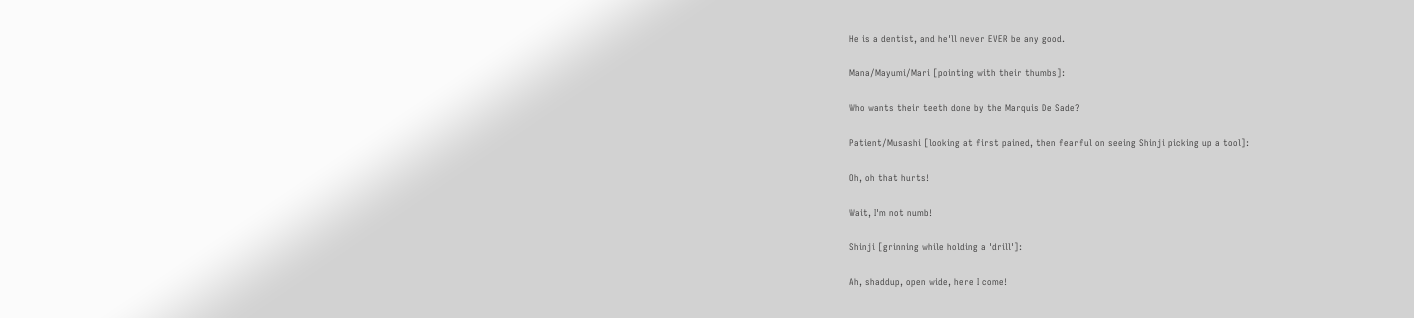He is a dentist, and he'll never EVER be any good.

Mana/Mayumi/Mari [pointing with their thumbs]:

Who wants their teeth done by the Marquis De Sade?

Patient/Musashi [looking at first pained, then fearful on seeing Shinji picking up a tool]:

Oh, oh that hurts!

Wait, I'm not numb!

Shinji [grinning while holding a 'drill']:

Ah, shaddup, open wide, here I come!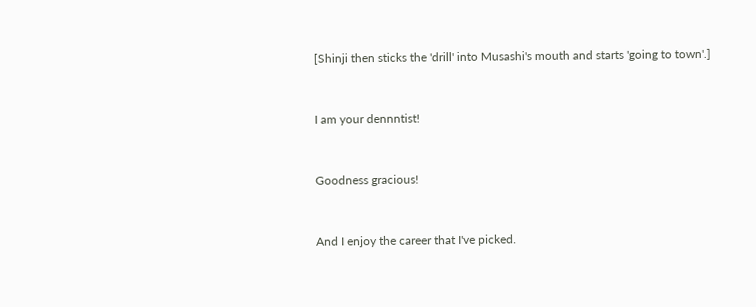[Shinji then sticks the 'drill' into Musashi's mouth and starts 'going to town'.]


I am your dennntist!


Goodness gracious!


And I enjoy the career that I've picked.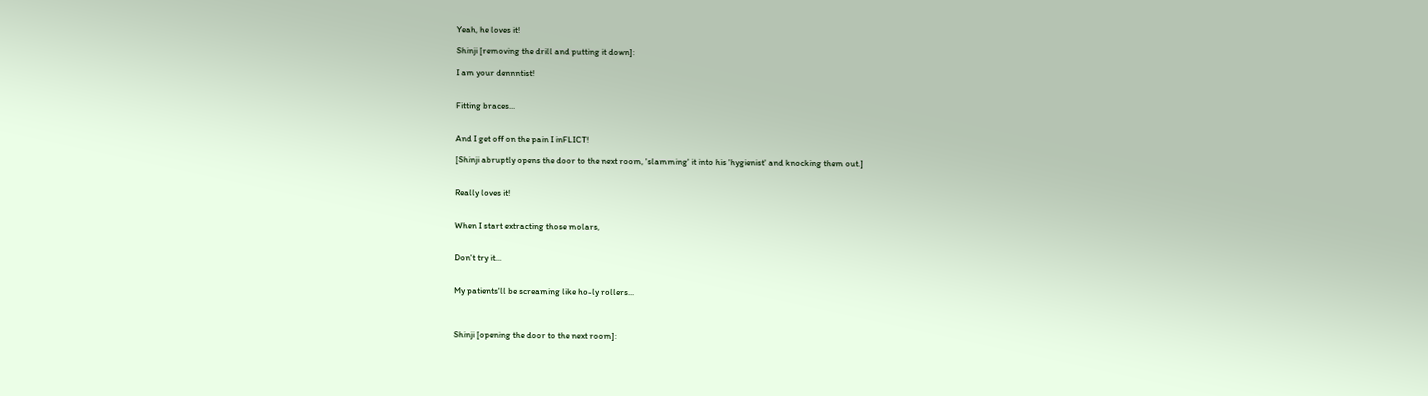Yeah, he loves it!

Shinji [removing the drill and putting it down]:

I am your dennntist!


Fitting braces...


And I get off on the pain I inFLICT!

[Shinji abruptly opens the door to the next room, 'slamming' it into his 'hygienist' and knocking them out.]


Really loves it!


When I start extracting those molars,


Don't try it...


My patients'll be screaming like ho-ly rollers...



Shinji [opening the door to the next room]: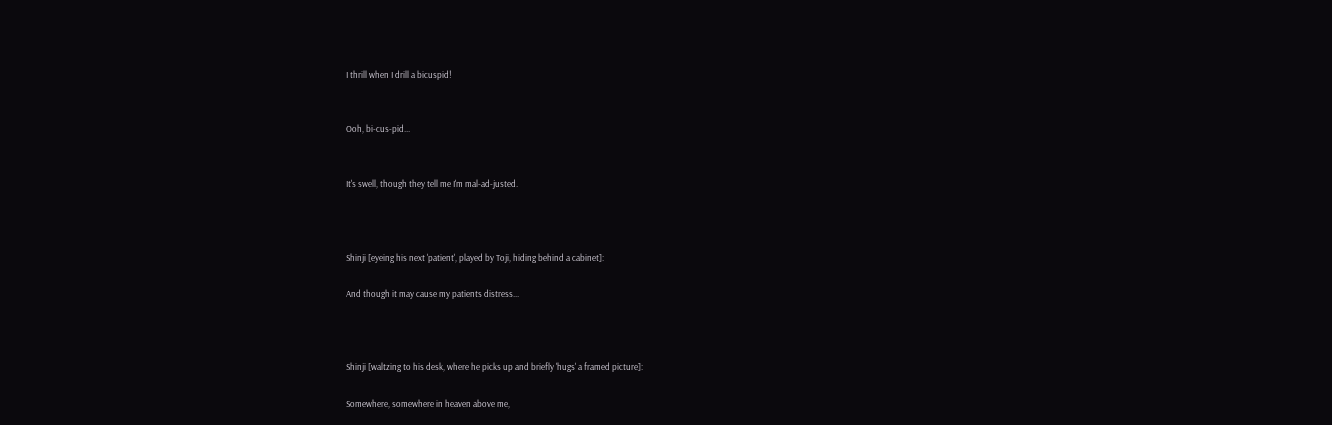I thrill when I drill a bicuspid!


Ooh, bi-cus-pid...


It's swell, though they tell me I'm mal-ad-justed.



Shinji [eyeing his next 'patient', played by Toji, hiding behind a cabinet]:

And though it may cause my patients distress...



Shinji [waltzing to his desk, where he picks up and briefly 'hugs' a framed picture]:

Somewhere, somewhere in heaven above me,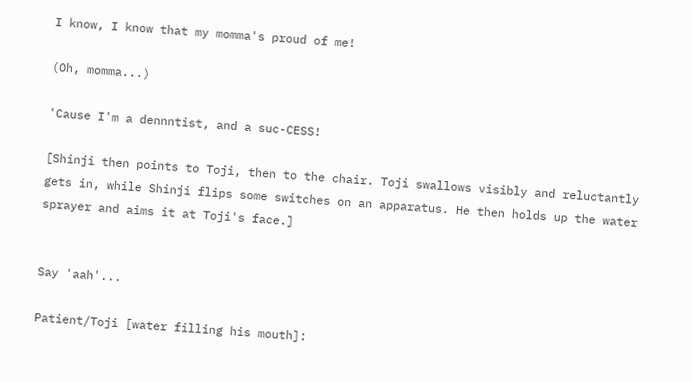I know, I know that my momma's proud of me!

(Oh, momma...)

'Cause I'm a dennntist, and a suc-CESS!

[Shinji then points to Toji, then to the chair. Toji swallows visibly and reluctantly gets in, while Shinji flips some switches on an apparatus. He then holds up the water sprayer and aims it at Toji's face.]


Say 'aah'...

Patient/Toji [water filling his mouth]: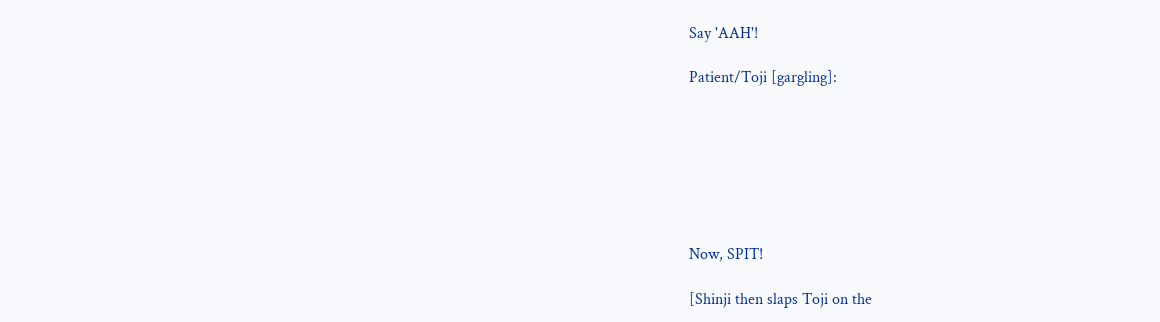Say 'AAH'!

Patient/Toji [gargling]:







Now, SPIT!

[Shinji then slaps Toji on the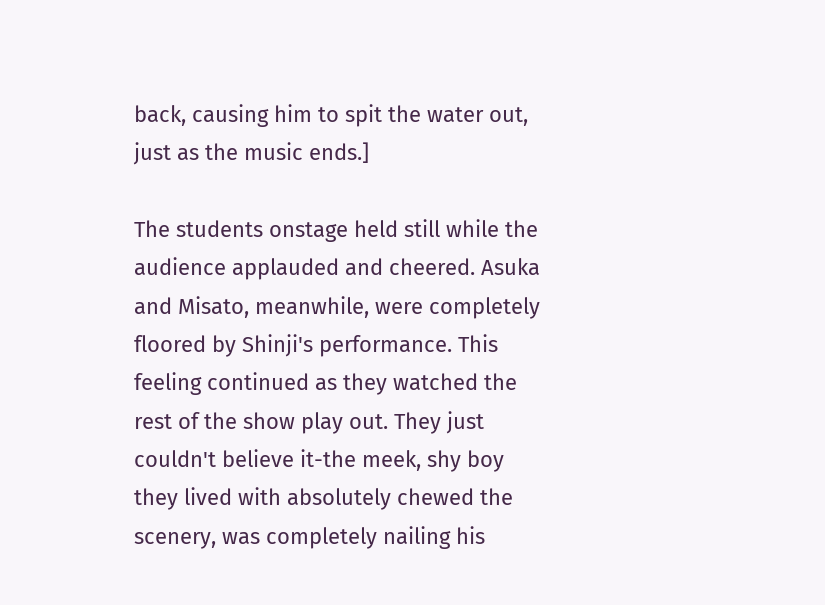back, causing him to spit the water out, just as the music ends.]

The students onstage held still while the audience applauded and cheered. Asuka and Misato, meanwhile, were completely floored by Shinji's performance. This feeling continued as they watched the rest of the show play out. They just couldn't believe it-the meek, shy boy they lived with absolutely chewed the scenery, was completely nailing his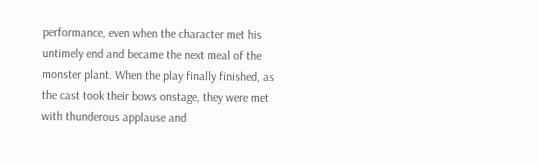performance, even when the character met his untimely end and became the next meal of the monster plant. When the play finally finished, as the cast took their bows onstage, they were met with thunderous applause and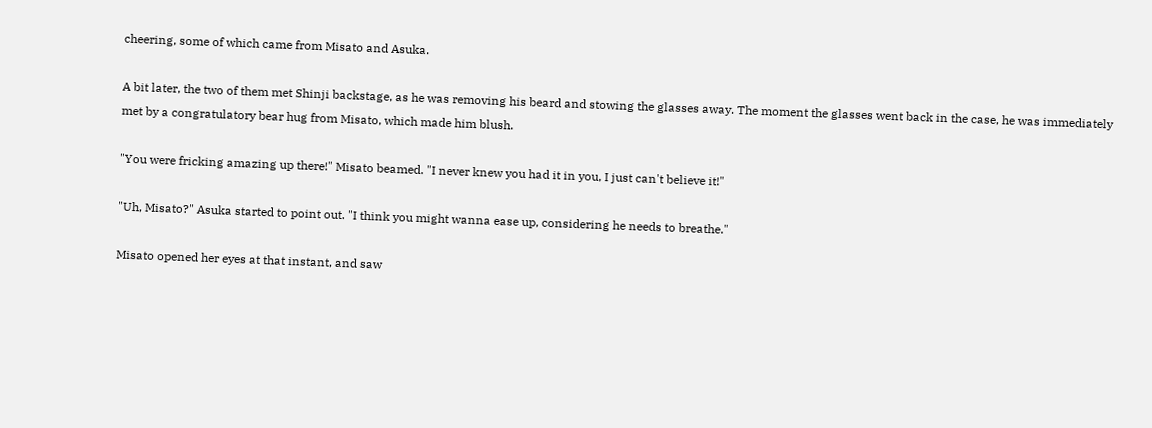cheering, some of which came from Misato and Asuka.

A bit later, the two of them met Shinji backstage, as he was removing his beard and stowing the glasses away. The moment the glasses went back in the case, he was immediately met by a congratulatory bear hug from Misato, which made him blush.

"You were fricking amazing up there!" Misato beamed. "I never knew you had it in you, I just can't believe it!"

"Uh, Misato?" Asuka started to point out. "I think you might wanna ease up, considering he needs to breathe."

Misato opened her eyes at that instant, and saw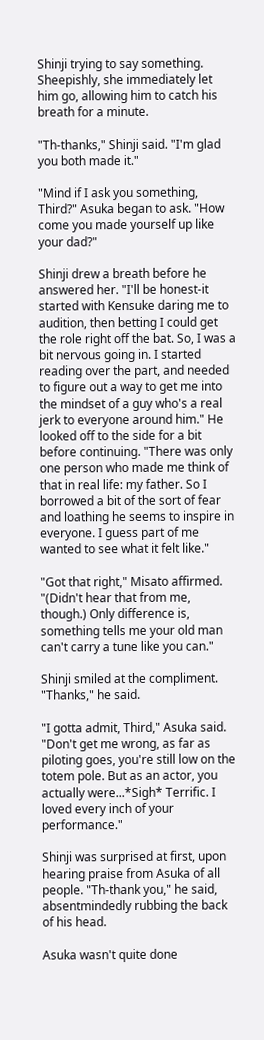Shinji trying to say something. Sheepishly, she immediately let him go, allowing him to catch his breath for a minute.

"Th-thanks," Shinji said. "I'm glad you both made it."

"Mind if I ask you something, Third?" Asuka began to ask. "How come you made yourself up like your dad?"

Shinji drew a breath before he answered her. "I'll be honest-it started with Kensuke daring me to audition, then betting I could get the role right off the bat. So, I was a bit nervous going in. I started reading over the part, and needed to figure out a way to get me into the mindset of a guy who's a real jerk to everyone around him." He looked off to the side for a bit before continuing. "There was only one person who made me think of that in real life: my father. So I borrowed a bit of the sort of fear and loathing he seems to inspire in everyone. I guess part of me wanted to see what it felt like."

"Got that right," Misato affirmed. "(Didn't hear that from me, though.) Only difference is, something tells me your old man can't carry a tune like you can."

Shinji smiled at the compliment. "Thanks," he said.

"I gotta admit, Third," Asuka said. "Don't get me wrong, as far as piloting goes, you're still low on the totem pole. But as an actor, you actually were...*Sigh* Terrific. I loved every inch of your performance."

Shinji was surprised at first, upon hearing praise from Asuka of all people. "Th-thank you," he said, absentmindedly rubbing the back of his head.

Asuka wasn't quite done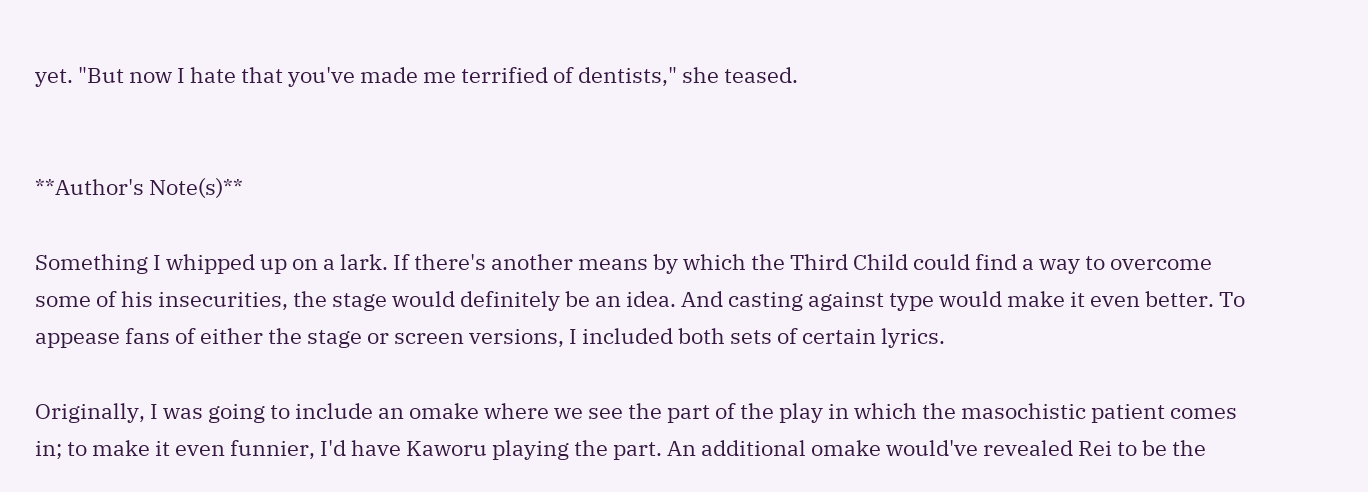yet. "But now I hate that you've made me terrified of dentists," she teased.


**Author's Note(s)**

Something I whipped up on a lark. If there's another means by which the Third Child could find a way to overcome some of his insecurities, the stage would definitely be an idea. And casting against type would make it even better. To appease fans of either the stage or screen versions, I included both sets of certain lyrics.

Originally, I was going to include an omake where we see the part of the play in which the masochistic patient comes in; to make it even funnier, I'd have Kaworu playing the part. An additional omake would've revealed Rei to be the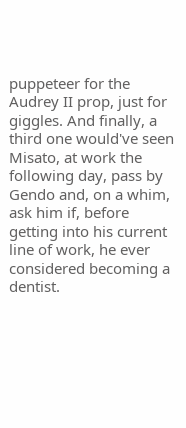puppeteer for the Audrey II prop, just for giggles. And finally, a third one would've seen Misato, at work the following day, pass by Gendo and, on a whim, ask him if, before getting into his current line of work, he ever considered becoming a dentist.